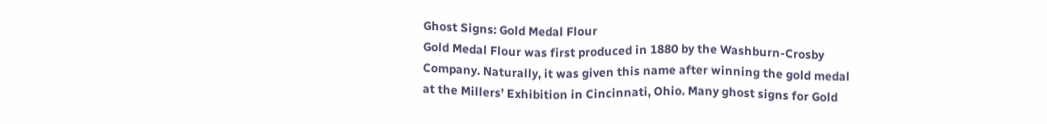Ghost Signs: Gold Medal Flour
Gold Medal Flour was first produced in 1880 by the Washburn-Crosby Company. Naturally, it was given this name after winning the gold medal at the Millers’ Exhibition in Cincinnati, Ohio. Many ghost signs for Gold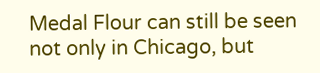Medal Flour can still be seen not only in Chicago, but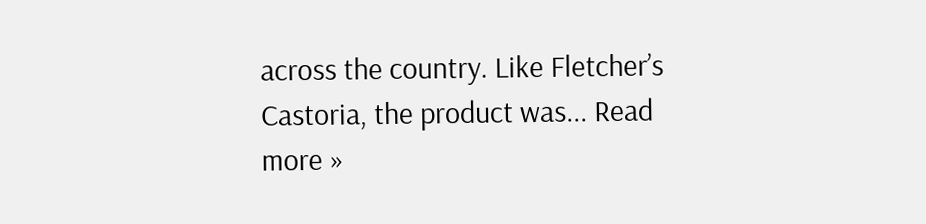across the country. Like Fletcher’s Castoria, the product was... Read more »